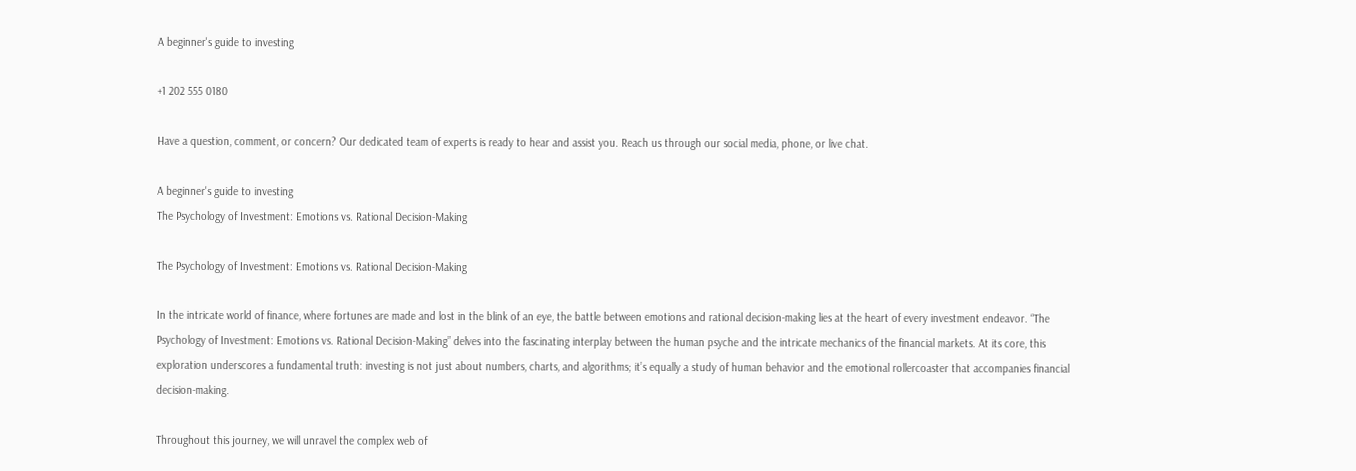A beginner's guide to investing

+1 202 555 0180

Have a question, comment, or concern? Our dedicated team of experts is ready to hear and assist you. Reach us through our social media, phone, or live chat.

A beginner's guide to investing
The Psychology of Investment: Emotions vs. Rational Decision-Making

The Psychology of Investment: Emotions vs. Rational Decision-Making

In the intricate world of finance, where fortunes are made and lost in the blink of an eye, the battle between emotions and rational decision-making lies at the heart of every investment endeavor. “The Psychology of Investment: Emotions vs. Rational Decision-Making” delves into the fascinating interplay between the human psyche and the intricate mechanics of the financial markets. At its core, this exploration underscores a fundamental truth: investing is not just about numbers, charts, and algorithms; it’s equally a study of human behavior and the emotional rollercoaster that accompanies financial decision-making.

Throughout this journey, we will unravel the complex web of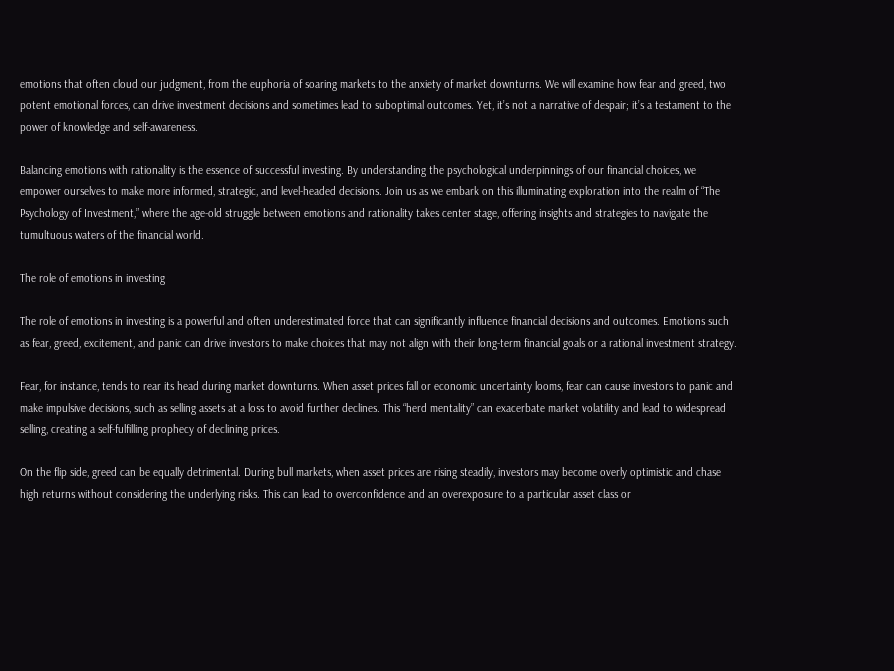emotions that often cloud our judgment, from the euphoria of soaring markets to the anxiety of market downturns. We will examine how fear and greed, two potent emotional forces, can drive investment decisions and sometimes lead to suboptimal outcomes. Yet, it’s not a narrative of despair; it’s a testament to the power of knowledge and self-awareness.

Balancing emotions with rationality is the essence of successful investing. By understanding the psychological underpinnings of our financial choices, we empower ourselves to make more informed, strategic, and level-headed decisions. Join us as we embark on this illuminating exploration into the realm of “The Psychology of Investment,” where the age-old struggle between emotions and rationality takes center stage, offering insights and strategies to navigate the tumultuous waters of the financial world.

The role of emotions in investing

The role of emotions in investing is a powerful and often underestimated force that can significantly influence financial decisions and outcomes. Emotions such as fear, greed, excitement, and panic can drive investors to make choices that may not align with their long-term financial goals or a rational investment strategy.

Fear, for instance, tends to rear its head during market downturns. When asset prices fall or economic uncertainty looms, fear can cause investors to panic and make impulsive decisions, such as selling assets at a loss to avoid further declines. This “herd mentality” can exacerbate market volatility and lead to widespread selling, creating a self-fulfilling prophecy of declining prices.

On the flip side, greed can be equally detrimental. During bull markets, when asset prices are rising steadily, investors may become overly optimistic and chase high returns without considering the underlying risks. This can lead to overconfidence and an overexposure to a particular asset class or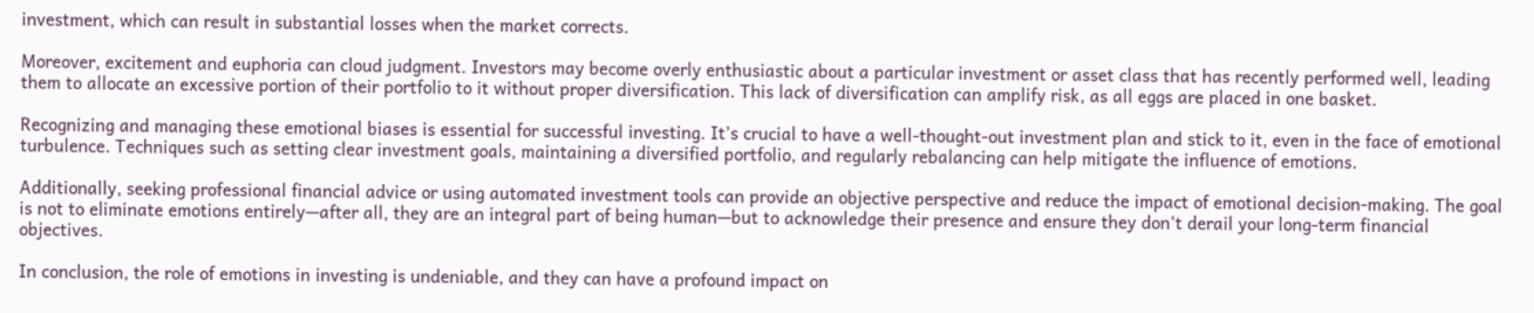investment, which can result in substantial losses when the market corrects.

Moreover, excitement and euphoria can cloud judgment. Investors may become overly enthusiastic about a particular investment or asset class that has recently performed well, leading them to allocate an excessive portion of their portfolio to it without proper diversification. This lack of diversification can amplify risk, as all eggs are placed in one basket.

Recognizing and managing these emotional biases is essential for successful investing. It’s crucial to have a well-thought-out investment plan and stick to it, even in the face of emotional turbulence. Techniques such as setting clear investment goals, maintaining a diversified portfolio, and regularly rebalancing can help mitigate the influence of emotions.

Additionally, seeking professional financial advice or using automated investment tools can provide an objective perspective and reduce the impact of emotional decision-making. The goal is not to eliminate emotions entirely—after all, they are an integral part of being human—but to acknowledge their presence and ensure they don’t derail your long-term financial objectives.

In conclusion, the role of emotions in investing is undeniable, and they can have a profound impact on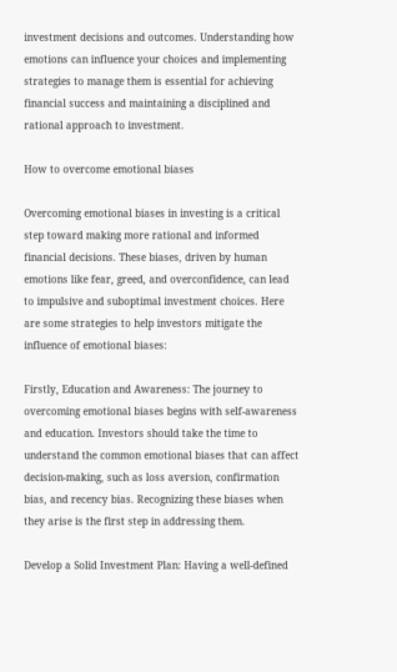investment decisions and outcomes. Understanding how emotions can influence your choices and implementing strategies to manage them is essential for achieving financial success and maintaining a disciplined and rational approach to investment.

How to overcome emotional biases

Overcoming emotional biases in investing is a critical step toward making more rational and informed financial decisions. These biases, driven by human emotions like fear, greed, and overconfidence, can lead to impulsive and suboptimal investment choices. Here are some strategies to help investors mitigate the influence of emotional biases:

Firstly, Education and Awareness: The journey to overcoming emotional biases begins with self-awareness and education. Investors should take the time to understand the common emotional biases that can affect decision-making, such as loss aversion, confirmation bias, and recency bias. Recognizing these biases when they arise is the first step in addressing them.

Develop a Solid Investment Plan: Having a well-defined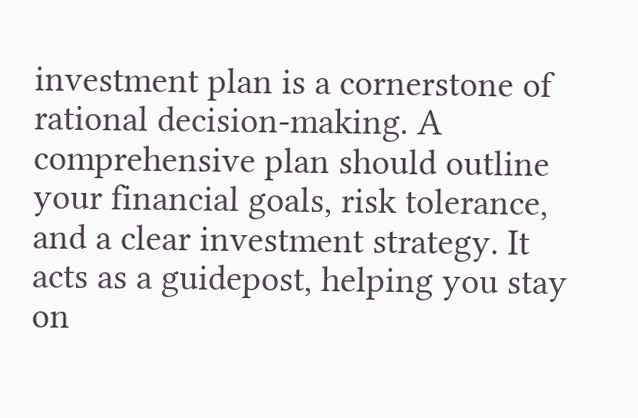investment plan is a cornerstone of rational decision-making. A comprehensive plan should outline your financial goals, risk tolerance, and a clear investment strategy. It acts as a guidepost, helping you stay on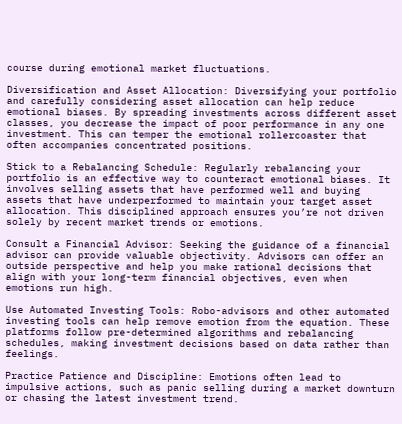course during emotional market fluctuations.

Diversification and Asset Allocation: Diversifying your portfolio and carefully considering asset allocation can help reduce emotional biases. By spreading investments across different asset classes, you decrease the impact of poor performance in any one investment. This can temper the emotional rollercoaster that often accompanies concentrated positions.

Stick to a Rebalancing Schedule: Regularly rebalancing your portfolio is an effective way to counteract emotional biases. It involves selling assets that have performed well and buying assets that have underperformed to maintain your target asset allocation. This disciplined approach ensures you’re not driven solely by recent market trends or emotions.

Consult a Financial Advisor: Seeking the guidance of a financial advisor can provide valuable objectivity. Advisors can offer an outside perspective and help you make rational decisions that align with your long-term financial objectives, even when emotions run high.

Use Automated Investing Tools: Robo-advisors and other automated investing tools can help remove emotion from the equation. These platforms follow pre-determined algorithms and rebalancing schedules, making investment decisions based on data rather than feelings.

Practice Patience and Discipline: Emotions often lead to impulsive actions, such as panic selling during a market downturn or chasing the latest investment trend.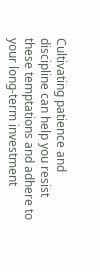Cultivating patience and discipline can help you resist these temptations and adhere to your long-term investment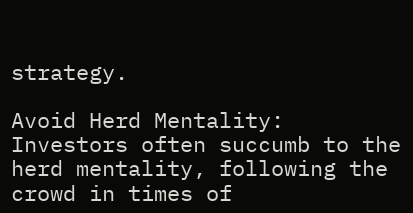strategy.

Avoid Herd Mentality: Investors often succumb to the herd mentality, following the crowd in times of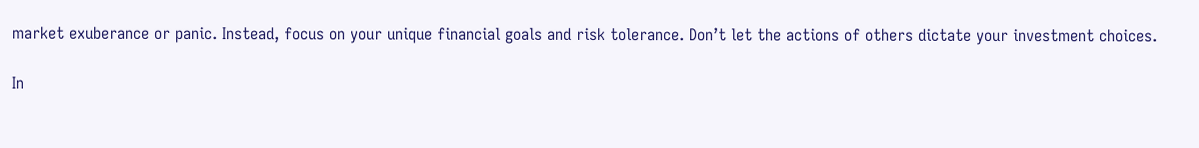market exuberance or panic. Instead, focus on your unique financial goals and risk tolerance. Don’t let the actions of others dictate your investment choices.

In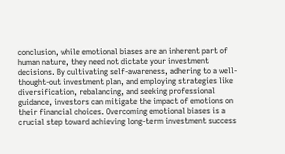conclusion, while emotional biases are an inherent part of human nature, they need not dictate your investment decisions. By cultivating self-awareness, adhering to a well-thought-out investment plan, and employing strategies like diversification, rebalancing, and seeking professional guidance, investors can mitigate the impact of emotions on their financial choices. Overcoming emotional biases is a crucial step toward achieving long-term investment success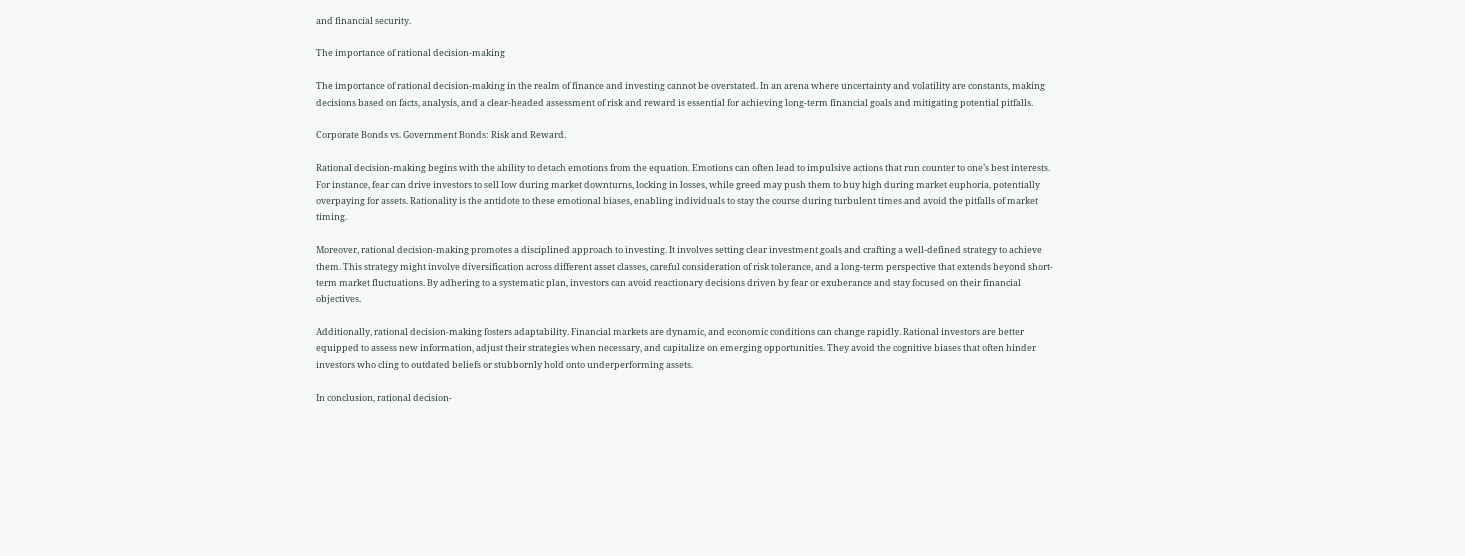and financial security.

The importance of rational decision-making

The importance of rational decision-making in the realm of finance and investing cannot be overstated. In an arena where uncertainty and volatility are constants, making decisions based on facts, analysis, and a clear-headed assessment of risk and reward is essential for achieving long-term financial goals and mitigating potential pitfalls.

Corporate Bonds vs. Government Bonds: Risk and Reward.

Rational decision-making begins with the ability to detach emotions from the equation. Emotions can often lead to impulsive actions that run counter to one’s best interests. For instance, fear can drive investors to sell low during market downturns, locking in losses, while greed may push them to buy high during market euphoria, potentially overpaying for assets. Rationality is the antidote to these emotional biases, enabling individuals to stay the course during turbulent times and avoid the pitfalls of market timing.

Moreover, rational decision-making promotes a disciplined approach to investing. It involves setting clear investment goals and crafting a well-defined strategy to achieve them. This strategy might involve diversification across different asset classes, careful consideration of risk tolerance, and a long-term perspective that extends beyond short-term market fluctuations. By adhering to a systematic plan, investors can avoid reactionary decisions driven by fear or exuberance and stay focused on their financial objectives.

Additionally, rational decision-making fosters adaptability. Financial markets are dynamic, and economic conditions can change rapidly. Rational investors are better equipped to assess new information, adjust their strategies when necessary, and capitalize on emerging opportunities. They avoid the cognitive biases that often hinder investors who cling to outdated beliefs or stubbornly hold onto underperforming assets.

In conclusion, rational decision-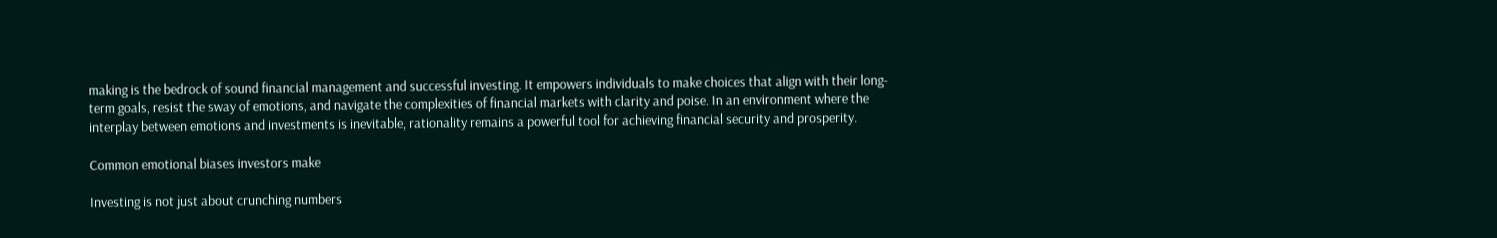making is the bedrock of sound financial management and successful investing. It empowers individuals to make choices that align with their long-term goals, resist the sway of emotions, and navigate the complexities of financial markets with clarity and poise. In an environment where the interplay between emotions and investments is inevitable, rationality remains a powerful tool for achieving financial security and prosperity.

Common emotional biases investors make

Investing is not just about crunching numbers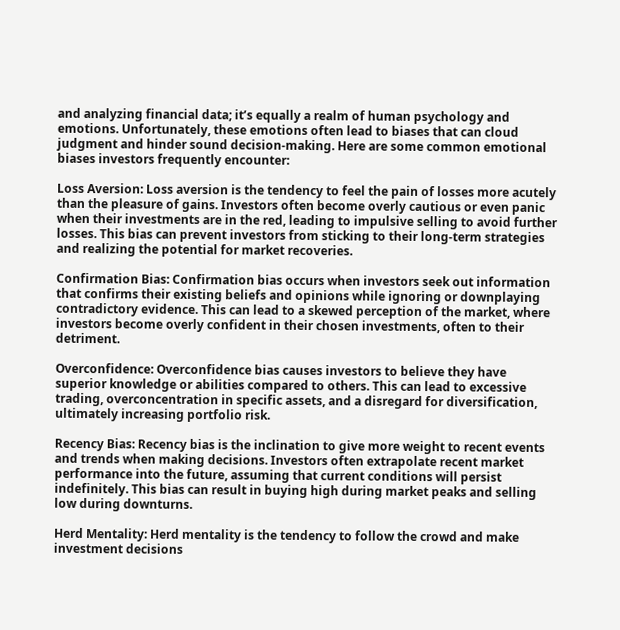and analyzing financial data; it’s equally a realm of human psychology and emotions. Unfortunately, these emotions often lead to biases that can cloud judgment and hinder sound decision-making. Here are some common emotional biases investors frequently encounter:

Loss Aversion: Loss aversion is the tendency to feel the pain of losses more acutely than the pleasure of gains. Investors often become overly cautious or even panic when their investments are in the red, leading to impulsive selling to avoid further losses. This bias can prevent investors from sticking to their long-term strategies and realizing the potential for market recoveries.

Confirmation Bias: Confirmation bias occurs when investors seek out information that confirms their existing beliefs and opinions while ignoring or downplaying contradictory evidence. This can lead to a skewed perception of the market, where investors become overly confident in their chosen investments, often to their detriment.

Overconfidence: Overconfidence bias causes investors to believe they have superior knowledge or abilities compared to others. This can lead to excessive trading, overconcentration in specific assets, and a disregard for diversification, ultimately increasing portfolio risk.

Recency Bias: Recency bias is the inclination to give more weight to recent events and trends when making decisions. Investors often extrapolate recent market performance into the future, assuming that current conditions will persist indefinitely. This bias can result in buying high during market peaks and selling low during downturns.

Herd Mentality: Herd mentality is the tendency to follow the crowd and make investment decisions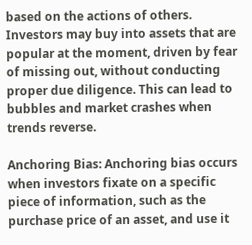based on the actions of others. Investors may buy into assets that are popular at the moment, driven by fear of missing out, without conducting proper due diligence. This can lead to bubbles and market crashes when trends reverse.

Anchoring Bias: Anchoring bias occurs when investors fixate on a specific piece of information, such as the purchase price of an asset, and use it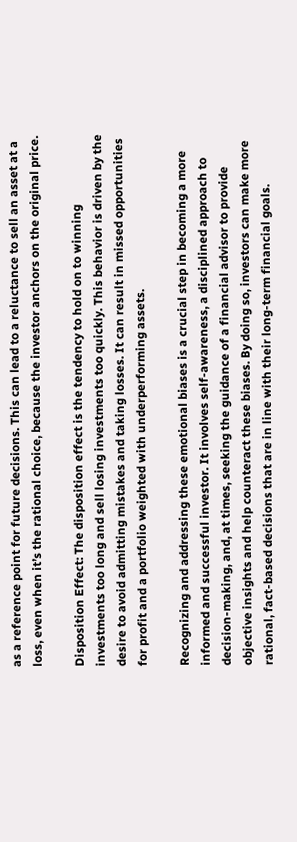as a reference point for future decisions. This can lead to a reluctance to sell an asset at a loss, even when it’s the rational choice, because the investor anchors on the original price.

Disposition Effect: The disposition effect is the tendency to hold on to winning investments too long and sell losing investments too quickly. This behavior is driven by the desire to avoid admitting mistakes and taking losses. It can result in missed opportunities for profit and a portfolio weighted with underperforming assets.

Recognizing and addressing these emotional biases is a crucial step in becoming a more informed and successful investor. It involves self-awareness, a disciplined approach to decision-making, and, at times, seeking the guidance of a financial advisor to provide objective insights and help counteract these biases. By doing so, investors can make more rational, fact-based decisions that are in line with their long-term financial goals.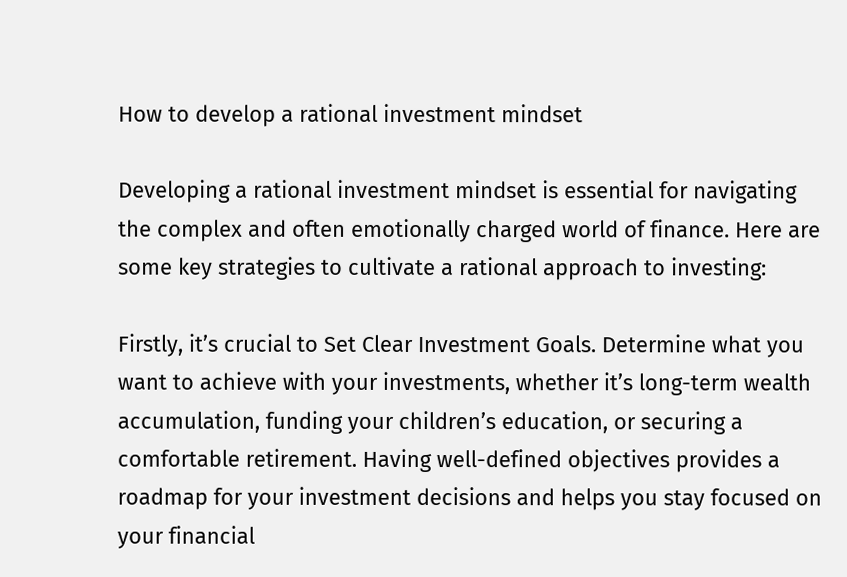How to develop a rational investment mindset

Developing a rational investment mindset is essential for navigating the complex and often emotionally charged world of finance. Here are some key strategies to cultivate a rational approach to investing:

Firstly, it’s crucial to Set Clear Investment Goals. Determine what you want to achieve with your investments, whether it’s long-term wealth accumulation, funding your children’s education, or securing a comfortable retirement. Having well-defined objectives provides a roadmap for your investment decisions and helps you stay focused on your financial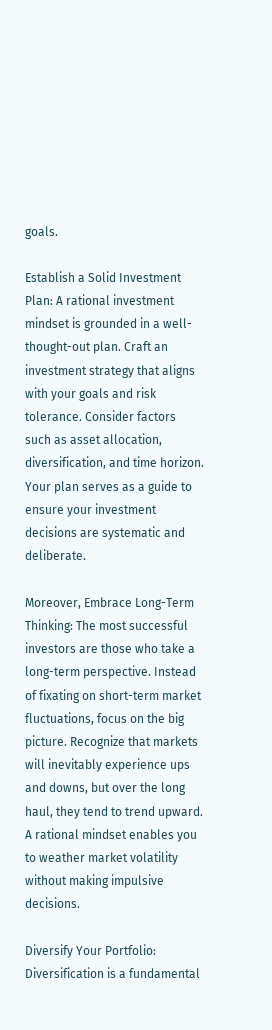goals.

Establish a Solid Investment Plan: A rational investment mindset is grounded in a well-thought-out plan. Craft an investment strategy that aligns with your goals and risk tolerance. Consider factors such as asset allocation, diversification, and time horizon. Your plan serves as a guide to ensure your investment decisions are systematic and deliberate.

Moreover, Embrace Long-Term Thinking: The most successful investors are those who take a long-term perspective. Instead of fixating on short-term market fluctuations, focus on the big picture. Recognize that markets will inevitably experience ups and downs, but over the long haul, they tend to trend upward. A rational mindset enables you to weather market volatility without making impulsive decisions.

Diversify Your Portfolio: Diversification is a fundamental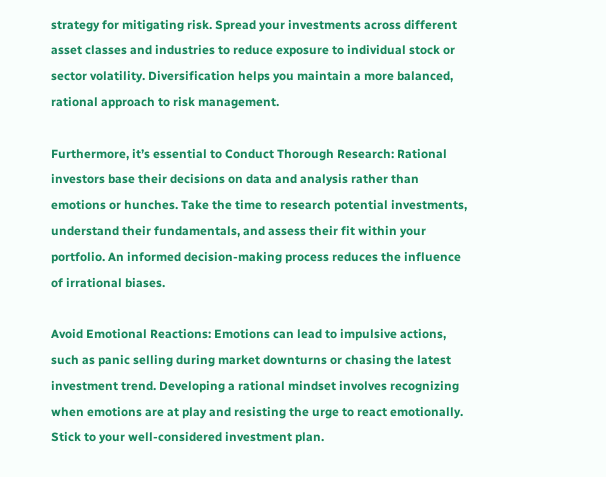strategy for mitigating risk. Spread your investments across different asset classes and industries to reduce exposure to individual stock or sector volatility. Diversification helps you maintain a more balanced, rational approach to risk management.

Furthermore, it’s essential to Conduct Thorough Research: Rational investors base their decisions on data and analysis rather than emotions or hunches. Take the time to research potential investments, understand their fundamentals, and assess their fit within your portfolio. An informed decision-making process reduces the influence of irrational biases.

Avoid Emotional Reactions: Emotions can lead to impulsive actions, such as panic selling during market downturns or chasing the latest investment trend. Developing a rational mindset involves recognizing when emotions are at play and resisting the urge to react emotionally. Stick to your well-considered investment plan.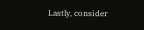Lastly, consider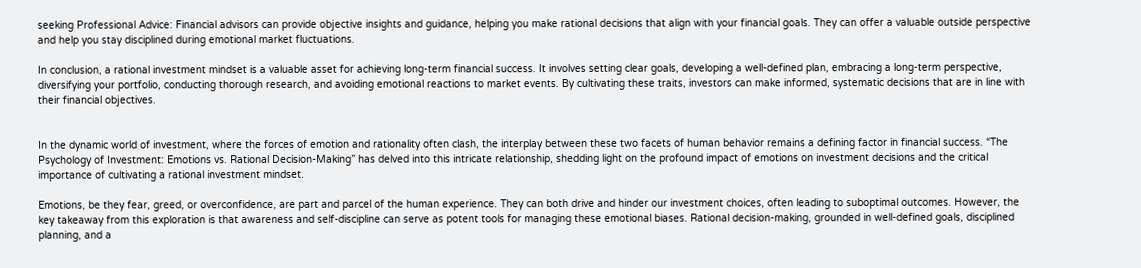seeking Professional Advice: Financial advisors can provide objective insights and guidance, helping you make rational decisions that align with your financial goals. They can offer a valuable outside perspective and help you stay disciplined during emotional market fluctuations.

In conclusion, a rational investment mindset is a valuable asset for achieving long-term financial success. It involves setting clear goals, developing a well-defined plan, embracing a long-term perspective, diversifying your portfolio, conducting thorough research, and avoiding emotional reactions to market events. By cultivating these traits, investors can make informed, systematic decisions that are in line with their financial objectives.


In the dynamic world of investment, where the forces of emotion and rationality often clash, the interplay between these two facets of human behavior remains a defining factor in financial success. “The Psychology of Investment: Emotions vs. Rational Decision-Making” has delved into this intricate relationship, shedding light on the profound impact of emotions on investment decisions and the critical importance of cultivating a rational investment mindset.

Emotions, be they fear, greed, or overconfidence, are part and parcel of the human experience. They can both drive and hinder our investment choices, often leading to suboptimal outcomes. However, the key takeaway from this exploration is that awareness and self-discipline can serve as potent tools for managing these emotional biases. Rational decision-making, grounded in well-defined goals, disciplined planning, and a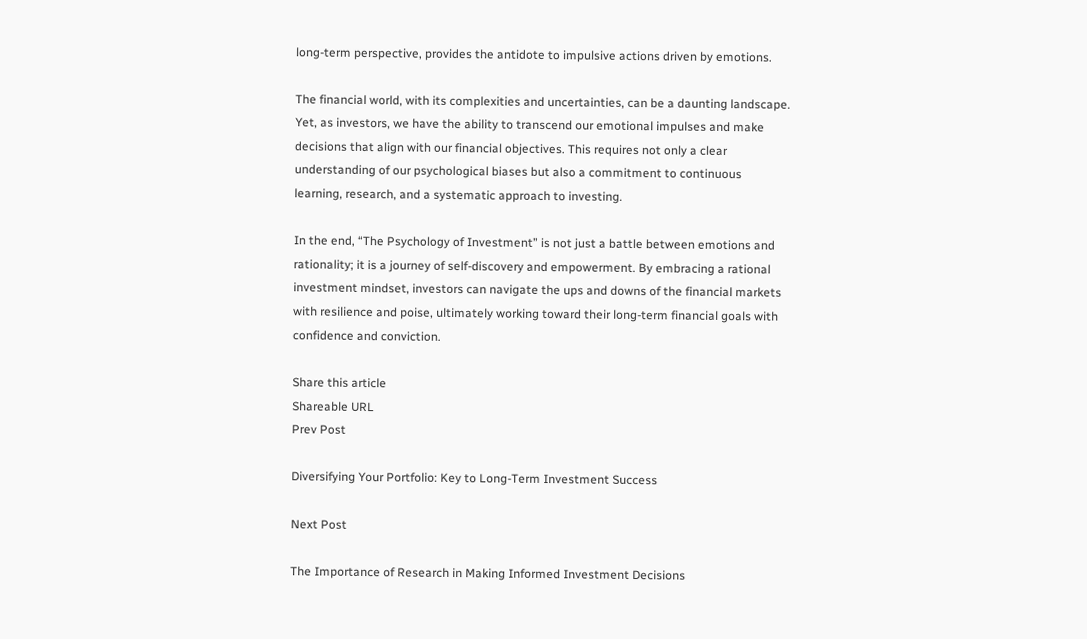long-term perspective, provides the antidote to impulsive actions driven by emotions.

The financial world, with its complexities and uncertainties, can be a daunting landscape. Yet, as investors, we have the ability to transcend our emotional impulses and make decisions that align with our financial objectives. This requires not only a clear understanding of our psychological biases but also a commitment to continuous learning, research, and a systematic approach to investing.

In the end, “The Psychology of Investment” is not just a battle between emotions and rationality; it is a journey of self-discovery and empowerment. By embracing a rational investment mindset, investors can navigate the ups and downs of the financial markets with resilience and poise, ultimately working toward their long-term financial goals with confidence and conviction.

Share this article
Shareable URL
Prev Post

Diversifying Your Portfolio: Key to Long-Term Investment Success

Next Post

The Importance of Research in Making Informed Investment Decisions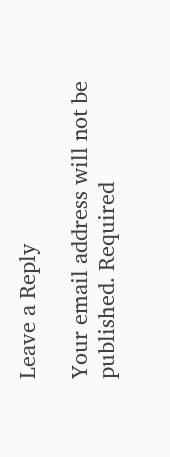Leave a Reply

Your email address will not be published. Required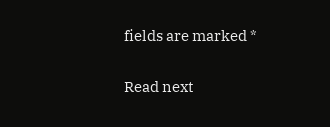fields are marked *

Read next